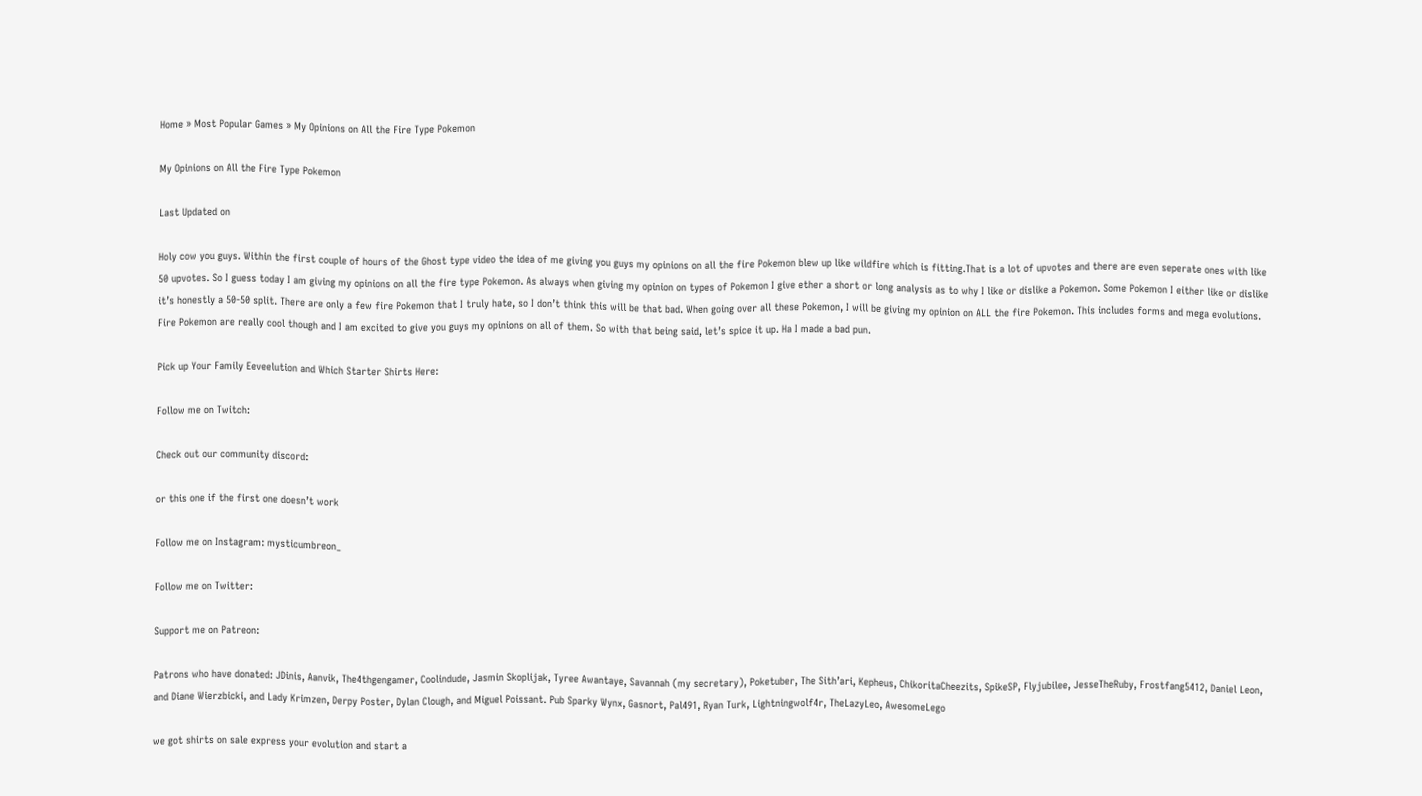Home » Most Popular Games » My Opinions on All the Fire Type Pokemon

My Opinions on All the Fire Type Pokemon

Last Updated on

Holy cow you guys. Within the first couple of hours of the Ghost type video the idea of me giving you guys my opinions on all the fire Pokemon blew up like wildfire which is fitting.That is a lot of upvotes and there are even seperate ones with like 50 upvotes. So I guess today I am giving my opinions on all the fire type Pokemon. As always when giving my opinion on types of Pokemon I give ether a short or long analysis as to why I like or dislike a Pokemon. Some Pokemon I either like or dislike it’s honestly a 50-50 split. There are only a few fire Pokemon that I truly hate, so I don’t think this will be that bad. When going over all these Pokemon, I will be giving my opinion on ALL the fire Pokemon. This includes forms and mega evolutions. Fire Pokemon are really cool though and I am excited to give you guys my opinions on all of them. So with that being said, let’s spice it up. Ha I made a bad pun.

Pick up Your Family Eeveelution and Which Starter Shirts Here:

Follow me on Twitch:

Check out our community discord:

or this one if the first one doesn’t work

Follow me on Instagram: mysticumbreon_

Follow me on Twitter:

Support me on Patreon:

Patrons who have donated: JDinis, Aanvik, The4thgengamer, Coolindude, Jasmin Skoplijak, Tyree Awantaye, Savannah (my secretary), Poketuber, The Sith’ari, Kepheus, ChikoritaCheezits, SpikeSP, Flyjubilee, JesseTheRuby, Frostfang5412, Daniel Leon, and Diane Wierzbicki, and Lady Krimzen, Derpy Poster, Dylan Clough, and Miguel Poissant. Pub Sparky Wynx, Gasnort, Pal491, Ryan Turk, Lightningwolf4r, TheLazyLeo, AwesomeLego

we got shirts on sale express your evolution and start a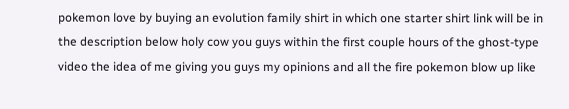pokemon love by buying an evolution family shirt in which one starter shirt link will be in the description below holy cow you guys within the first couple hours of the ghost-type video the idea of me giving you guys my opinions and all the fire pokemon blow up like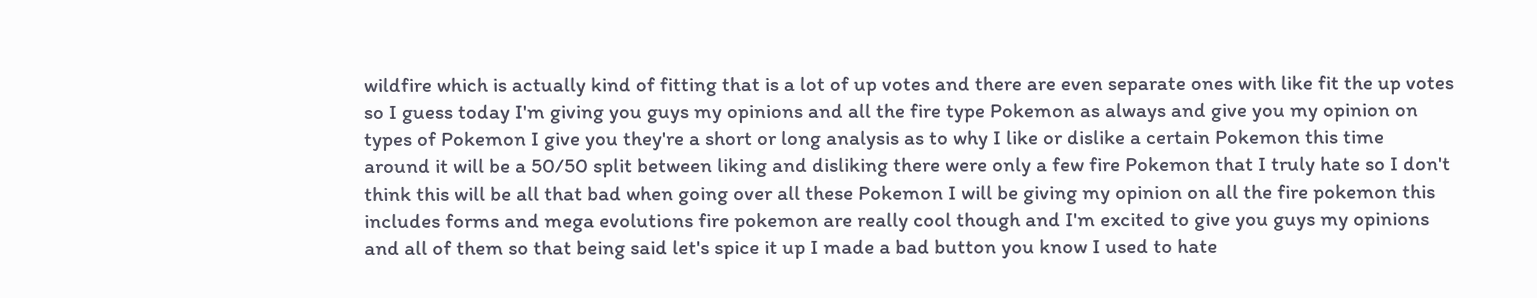wildfire which is actually kind of fitting that is a lot of up votes and there are even separate ones with like fit the up votes so I guess today I'm giving you guys my opinions and all the fire type Pokemon as always and give you my opinion on types of Pokemon I give you they're a short or long analysis as to why I like or dislike a certain Pokemon this time around it will be a 50/50 split between liking and disliking there were only a few fire Pokemon that I truly hate so I don't think this will be all that bad when going over all these Pokemon I will be giving my opinion on all the fire pokemon this includes forms and mega evolutions fire pokemon are really cool though and I'm excited to give you guys my opinions and all of them so that being said let's spice it up I made a bad button you know I used to hate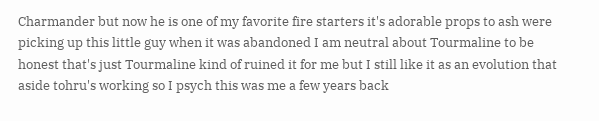Charmander but now he is one of my favorite fire starters it's adorable props to ash were picking up this little guy when it was abandoned I am neutral about Tourmaline to be honest that's just Tourmaline kind of ruined it for me but I still like it as an evolution that aside tohru's working so I psych this was me a few years back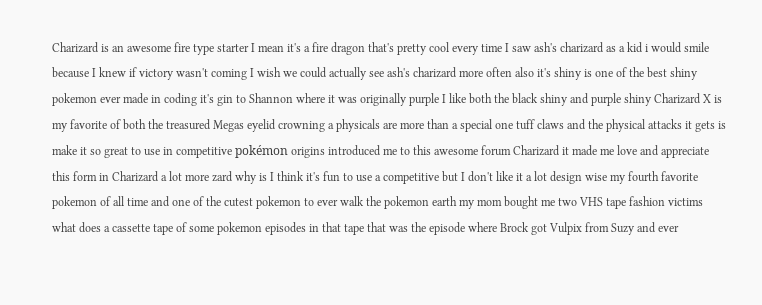Charizard is an awesome fire type starter I mean it's a fire dragon that's pretty cool every time I saw ash's charizard as a kid i would smile because I knew if victory wasn't coming I wish we could actually see ash's charizard more often also it's shiny is one of the best shiny pokemon ever made in coding it's gin to Shannon where it was originally purple I like both the black shiny and purple shiny Charizard X is my favorite of both the treasured Megas eyelid crowning a physicals are more than a special one tuff claws and the physical attacks it gets is make it so great to use in competitive pokémon origins introduced me to this awesome forum Charizard it made me love and appreciate this form in Charizard a lot more zard why is I think it's fun to use a competitive but I don't like it a lot design wise my fourth favorite pokemon of all time and one of the cutest pokemon to ever walk the pokemon earth my mom bought me two VHS tape fashion victims what does a cassette tape of some pokemon episodes in that tape that was the episode where Brock got Vulpix from Suzy and ever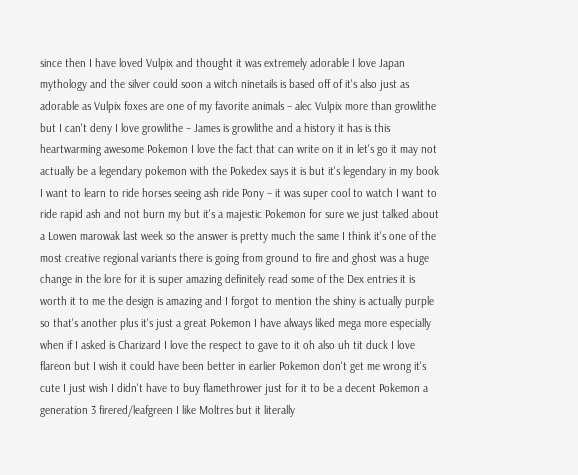since then I have loved Vulpix and thought it was extremely adorable I love Japan mythology and the silver could soon a witch ninetails is based off of it's also just as adorable as Vulpix foxes are one of my favorite animals – alec Vulpix more than growlithe but I can't deny I love growlithe – James is growlithe and a history it has is this heartwarming awesome Pokemon I love the fact that can write on it in let's go it may not actually be a legendary pokemon with the Pokedex says it is but it's legendary in my book I want to learn to ride horses seeing ash ride Pony – it was super cool to watch I want to ride rapid ash and not burn my but it's a majestic Pokemon for sure we just talked about a Lowen marowak last week so the answer is pretty much the same I think it's one of the most creative regional variants there is going from ground to fire and ghost was a huge change in the lore for it is super amazing definitely read some of the Dex entries it is worth it to me the design is amazing and I forgot to mention the shiny is actually purple so that's another plus it's just a great Pokemon I have always liked mega more especially when if I asked is Charizard I love the respect to gave to it oh also uh tit duck I love flareon but I wish it could have been better in earlier Pokemon don't get me wrong it's cute I just wish I didn't have to buy flamethrower just for it to be a decent Pokemon a generation 3 firered/leafgreen I like Moltres but it literally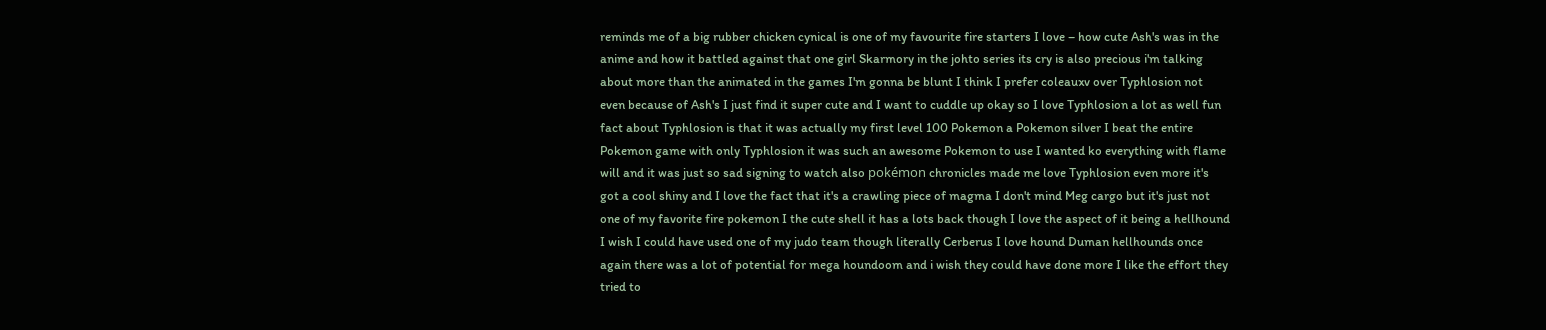reminds me of a big rubber chicken cynical is one of my favourite fire starters I love – how cute Ash's was in the anime and how it battled against that one girl Skarmory in the johto series its cry is also precious i'm talking about more than the animated in the games I'm gonna be blunt I think I prefer coleauxv over Typhlosion not even because of Ash's I just find it super cute and I want to cuddle up okay so I love Typhlosion a lot as well fun fact about Typhlosion is that it was actually my first level 100 Pokemon a Pokemon silver I beat the entire Pokemon game with only Typhlosion it was such an awesome Pokemon to use I wanted ko everything with flame will and it was just so sad signing to watch also pokémon chronicles made me love Typhlosion even more it's got a cool shiny and I love the fact that it's a crawling piece of magma I don't mind Meg cargo but it's just not one of my favorite fire pokemon I the cute shell it has a lots back though I love the aspect of it being a hellhound I wish I could have used one of my judo team though literally Cerberus I love hound Duman hellhounds once again there was a lot of potential for mega houndoom and i wish they could have done more I like the effort they tried to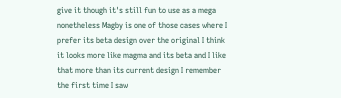give it though it's still fun to use as a mega nonetheless Magby is one of those cases where I prefer its beta design over the original I think it looks more like magma and its beta and I like that more than its current design I remember the first time I saw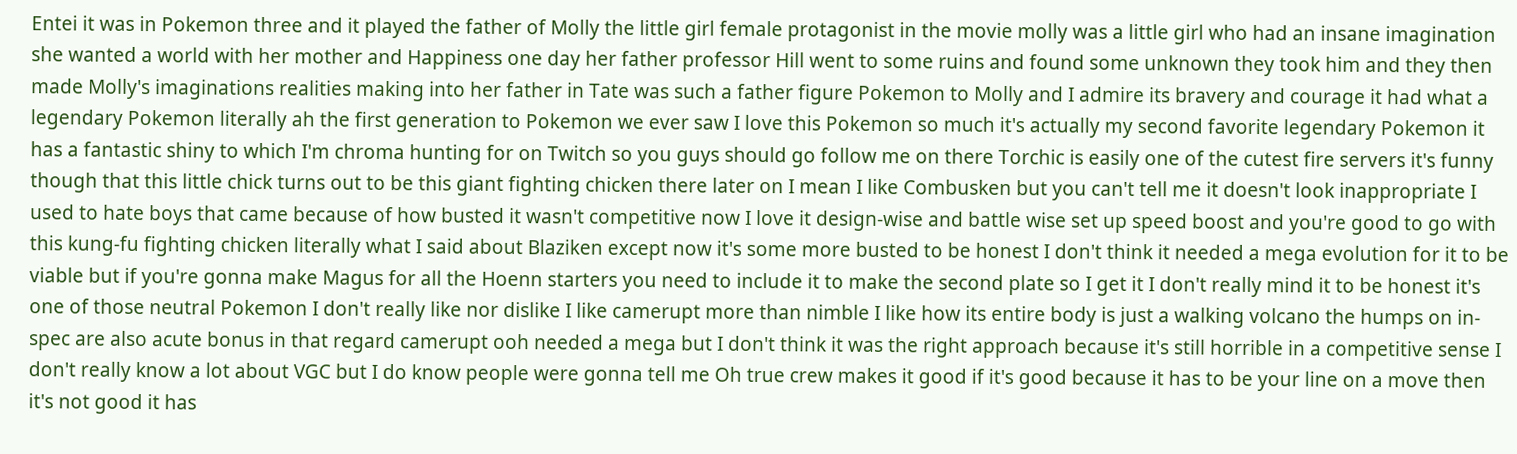Entei it was in Pokemon three and it played the father of Molly the little girl female protagonist in the movie molly was a little girl who had an insane imagination she wanted a world with her mother and Happiness one day her father professor Hill went to some ruins and found some unknown they took him and they then made Molly's imaginations realities making into her father in Tate was such a father figure Pokemon to Molly and I admire its bravery and courage it had what a legendary Pokemon literally ah the first generation to Pokemon we ever saw I love this Pokemon so much it's actually my second favorite legendary Pokemon it has a fantastic shiny to which I'm chroma hunting for on Twitch so you guys should go follow me on there Torchic is easily one of the cutest fire servers it's funny though that this little chick turns out to be this giant fighting chicken there later on I mean I like Combusken but you can't tell me it doesn't look inappropriate I used to hate boys that came because of how busted it wasn't competitive now I love it design-wise and battle wise set up speed boost and you're good to go with this kung-fu fighting chicken literally what I said about Blaziken except now it's some more busted to be honest I don't think it needed a mega evolution for it to be viable but if you're gonna make Magus for all the Hoenn starters you need to include it to make the second plate so I get it I don't really mind it to be honest it's one of those neutral Pokemon I don't really like nor dislike I like camerupt more than nimble I like how its entire body is just a walking volcano the humps on in-spec are also acute bonus in that regard camerupt ooh needed a mega but I don't think it was the right approach because it's still horrible in a competitive sense I don't really know a lot about VGC but I do know people were gonna tell me Oh true crew makes it good if it's good because it has to be your line on a move then it's not good it has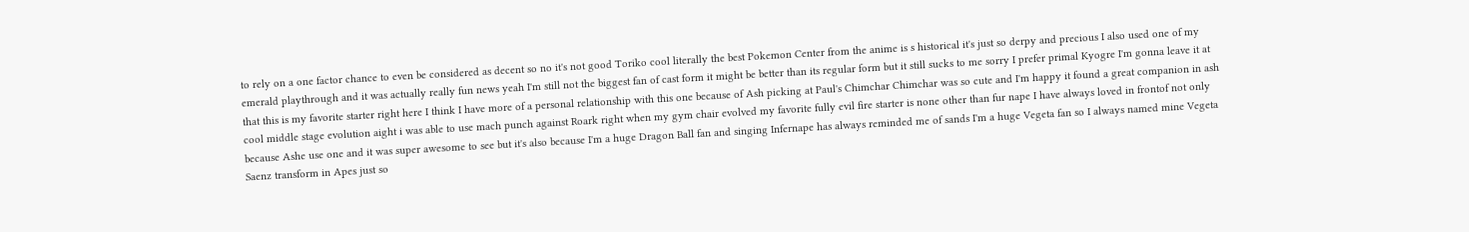to rely on a one factor chance to even be considered as decent so no it's not good Toriko cool literally the best Pokemon Center from the anime is s historical it's just so derpy and precious I also used one of my emerald playthrough and it was actually really fun news yeah I'm still not the biggest fan of cast form it might be better than its regular form but it still sucks to me sorry I prefer primal Kyogre I'm gonna leave it at that this is my favorite starter right here I think I have more of a personal relationship with this one because of Ash picking at Paul's Chimchar Chimchar was so cute and I'm happy it found a great companion in ash cool middle stage evolution aight i was able to use mach punch against Roark right when my gym chair evolved my favorite fully evil fire starter is none other than fur nape I have always loved in frontof not only because Ashe use one and it was super awesome to see but it's also because I'm a huge Dragon Ball fan and singing Infernape has always reminded me of sands I'm a huge Vegeta fan so I always named mine Vegeta Saenz transform in Apes just so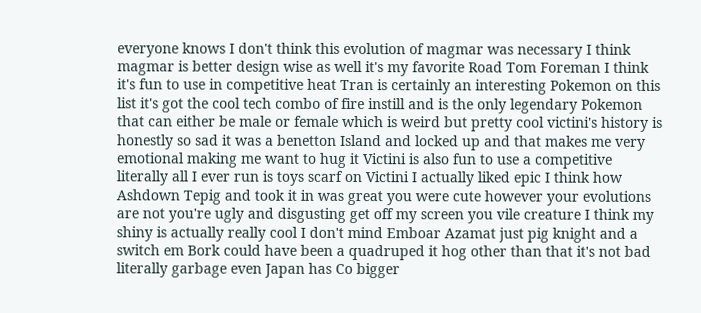everyone knows I don't think this evolution of magmar was necessary I think magmar is better design wise as well it's my favorite Road Tom Foreman I think it's fun to use in competitive heat Tran is certainly an interesting Pokemon on this list it's got the cool tech combo of fire instill and is the only legendary Pokemon that can either be male or female which is weird but pretty cool victini's history is honestly so sad it was a benetton Island and locked up and that makes me very emotional making me want to hug it Victini is also fun to use a competitive literally all I ever run is toys scarf on Victini I actually liked epic I think how Ashdown Tepig and took it in was great you were cute however your evolutions are not you're ugly and disgusting get off my screen you vile creature I think my shiny is actually really cool I don't mind Emboar Azamat just pig knight and a switch em Bork could have been a quadruped it hog other than that it's not bad literally garbage even Japan has Co bigger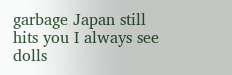garbage Japan still hits you I always see dolls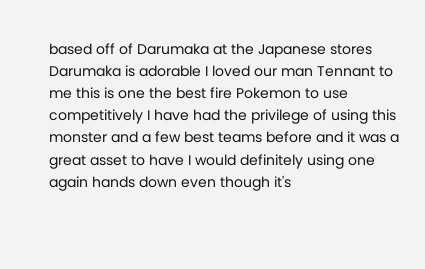based off of Darumaka at the Japanese stores Darumaka is adorable I loved our man Tennant to me this is one the best fire Pokemon to use competitively I have had the privilege of using this monster and a few best teams before and it was a great asset to have I would definitely using one again hands down even though it's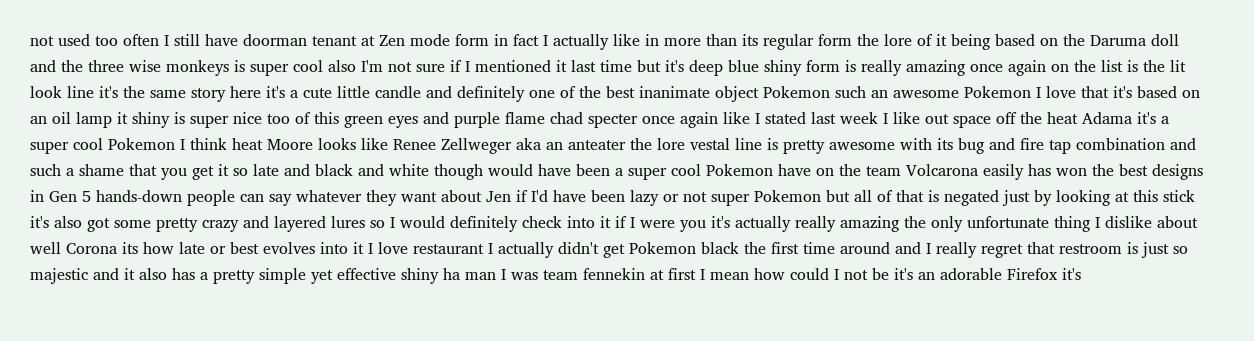not used too often I still have doorman tenant at Zen mode form in fact I actually like in more than its regular form the lore of it being based on the Daruma doll and the three wise monkeys is super cool also I'm not sure if I mentioned it last time but it's deep blue shiny form is really amazing once again on the list is the lit look line it's the same story here it's a cute little candle and definitely one of the best inanimate object Pokemon such an awesome Pokemon I love that it's based on an oil lamp it shiny is super nice too of this green eyes and purple flame chad specter once again like I stated last week I like out space off the heat Adama it's a super cool Pokemon I think heat Moore looks like Renee Zellweger aka an anteater the lore vestal line is pretty awesome with its bug and fire tap combination and such a shame that you get it so late and black and white though would have been a super cool Pokemon have on the team Volcarona easily has won the best designs in Gen 5 hands-down people can say whatever they want about Jen if I'd have been lazy or not super Pokemon but all of that is negated just by looking at this stick it's also got some pretty crazy and layered lures so I would definitely check into it if I were you it's actually really amazing the only unfortunate thing I dislike about well Corona its how late or best evolves into it I love restaurant I actually didn't get Pokemon black the first time around and I really regret that restroom is just so majestic and it also has a pretty simple yet effective shiny ha man I was team fennekin at first I mean how could I not be it's an adorable Firefox it's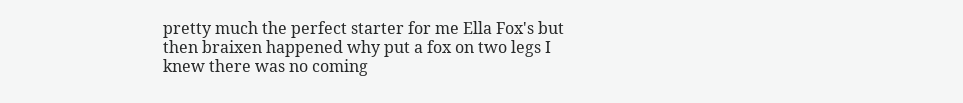pretty much the perfect starter for me Ella Fox's but then braixen happened why put a fox on two legs I knew there was no coming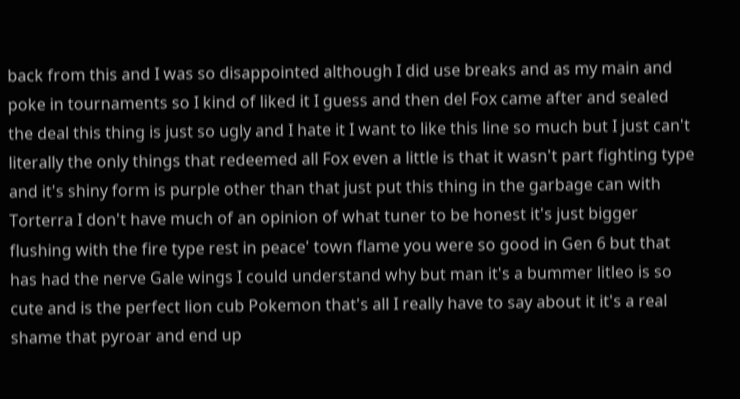back from this and I was so disappointed although I did use breaks and as my main and poke in tournaments so I kind of liked it I guess and then del Fox came after and sealed the deal this thing is just so ugly and I hate it I want to like this line so much but I just can't literally the only things that redeemed all Fox even a little is that it wasn't part fighting type and it's shiny form is purple other than that just put this thing in the garbage can with Torterra I don't have much of an opinion of what tuner to be honest it's just bigger flushing with the fire type rest in peace' town flame you were so good in Gen 6 but that has had the nerve Gale wings I could understand why but man it's a bummer litleo is so cute and is the perfect lion cub Pokemon that's all I really have to say about it it's a real shame that pyroar and end up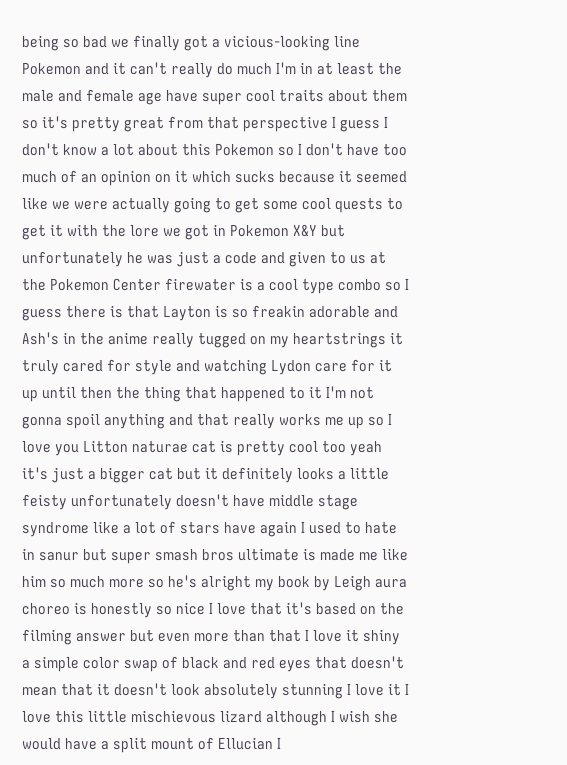being so bad we finally got a vicious-looking line Pokemon and it can't really do much I'm in at least the male and female age have super cool traits about them so it's pretty great from that perspective I guess I don't know a lot about this Pokemon so I don't have too much of an opinion on it which sucks because it seemed like we were actually going to get some cool quests to get it with the lore we got in Pokemon X&Y but unfortunately he was just a code and given to us at the Pokemon Center firewater is a cool type combo so I guess there is that Layton is so freakin adorable and Ash's in the anime really tugged on my heartstrings it truly cared for style and watching Lydon care for it up until then the thing that happened to it I'm not gonna spoil anything and that really works me up so I love you Litton naturae cat is pretty cool too yeah it's just a bigger cat but it definitely looks a little feisty unfortunately doesn't have middle stage syndrome like a lot of stars have again I used to hate in sanur but super smash bros ultimate is made me like him so much more so he's alright my book by Leigh aura choreo is honestly so nice I love that it's based on the filming answer but even more than that I love it shiny a simple color swap of black and red eyes that doesn't mean that it doesn't look absolutely stunning I love it I love this little mischievous lizard although I wish she would have a split mount of Ellucian I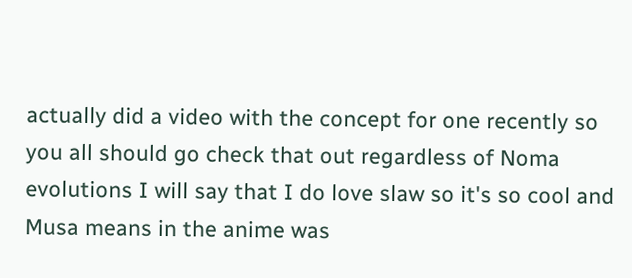actually did a video with the concept for one recently so you all should go check that out regardless of Noma evolutions I will say that I do love slaw so it's so cool and Musa means in the anime was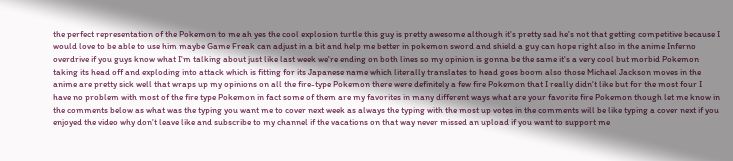the perfect representation of the Pokemon to me ah yes the cool explosion turtle this guy is pretty awesome although it's pretty sad he's not that getting competitive because I would love to be able to use him maybe Game Freak can adjust in a bit and help me better in pokemon sword and shield a guy can hope right also in the anime Inferno overdrive if you guys know what I'm talking about just like last week we're ending on both lines so my opinion is gonna be the same it's a very cool but morbid Pokemon taking its head off and exploding into attack which is fitting for its Japanese name which literally translates to head goes boom also those Michael Jackson moves in the anime are pretty sick well that wraps up my opinions on all the fire-type Pokemon there were definitely a few fire Pokemon that I really didn't like but for the most four I have no problem with most of the fire type Pokemon in fact some of them are my favorites in many different ways what are your favorite fire Pokemon though let me know in the comments below as what was the typing you want me to cover next week as always the typing with the most up votes in the comments will be like typing a cover next if you enjoyed the video why don't leave like and subscribe to my channel if the vacations on that way never missed an upload if you want to support me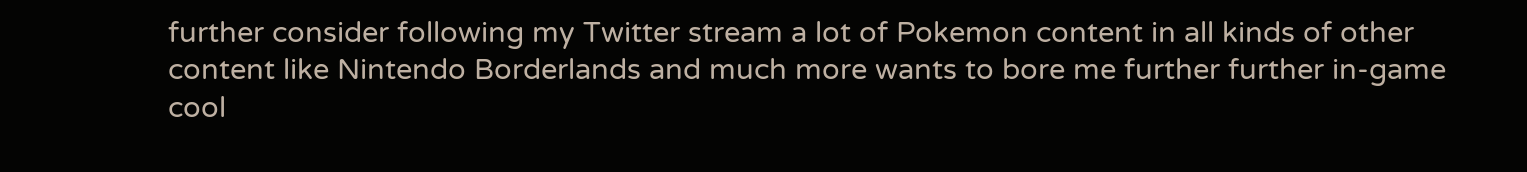further consider following my Twitter stream a lot of Pokemon content in all kinds of other content like Nintendo Borderlands and much more wants to bore me further further in-game cool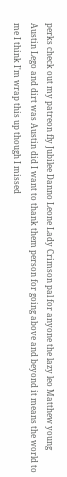perks check out my patreon fly Jubilee Danno Leone Lady Crimson pal for anyone the lazy leo Matthew young Austin Lego and dirt was Austin did I want to thank them person for going above and beyond it means the world to me I think I'm wrap this up though I missed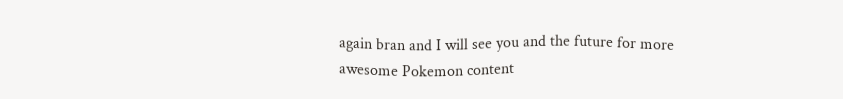again bran and I will see you and the future for more awesome Pokemon content